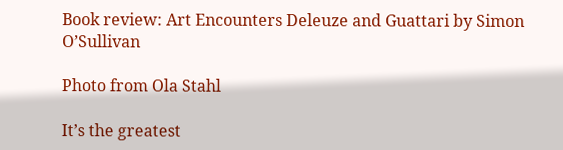Book review: Art Encounters Deleuze and Guattari by Simon O’Sullivan

Photo from Ola Stahl

It’s the greatest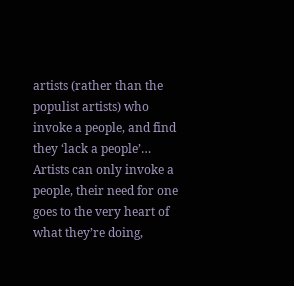artists (rather than the populist artists) who invoke a people, and find they ‘lack a people’… Artists can only invoke a people, their need for one goes to the very heart of what they’re doing,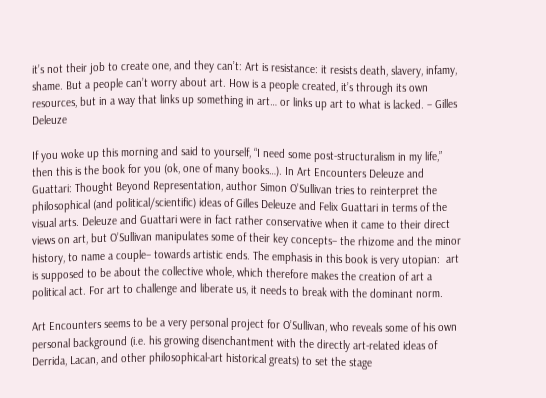it’s not their job to create one, and they can’t: Art is resistance: it resists death, slavery, infamy, shame. But a people can’t worry about art. How is a people created, it’s through its own resources, but in a way that links up something in art… or links up art to what is lacked. – Gilles Deleuze

If you woke up this morning and said to yourself, “I need some post-structuralism in my life,” then this is the book for you (ok, one of many books…). In Art Encounters Deleuze and Guattari: Thought Beyond Representation, author Simon O’Sullivan tries to reinterpret the philosophical (and political/scientific) ideas of Gilles Deleuze and Felix Guattari in terms of the visual arts. Deleuze and Guattari were in fact rather conservative when it came to their direct views on art, but O’Sullivan manipulates some of their key concepts– the rhizome and the minor history, to name a couple– towards artistic ends. The emphasis in this book is very utopian:  art is supposed to be about the collective whole, which therefore makes the creation of art a political act. For art to challenge and liberate us, it needs to break with the dominant norm.

Art Encounters seems to be a very personal project for O’Sullivan, who reveals some of his own personal background (i.e. his growing disenchantment with the directly art-related ideas of Derrida, Lacan, and other philosophical-art historical greats) to set the stage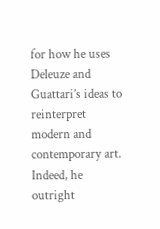for how he uses Deleuze and Guattari’s ideas to reinterpret modern and contemporary art. Indeed, he outright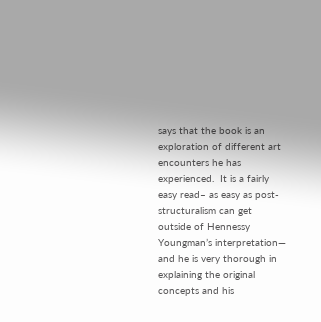says that the book is an exploration of different art encounters he has experienced.  It is a fairly easy read– as easy as post-structuralism can get outside of Hennessy Youngman’s interpretation— and he is very thorough in explaining the original concepts and his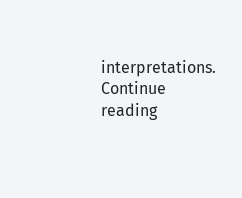interpretations.  Continue reading